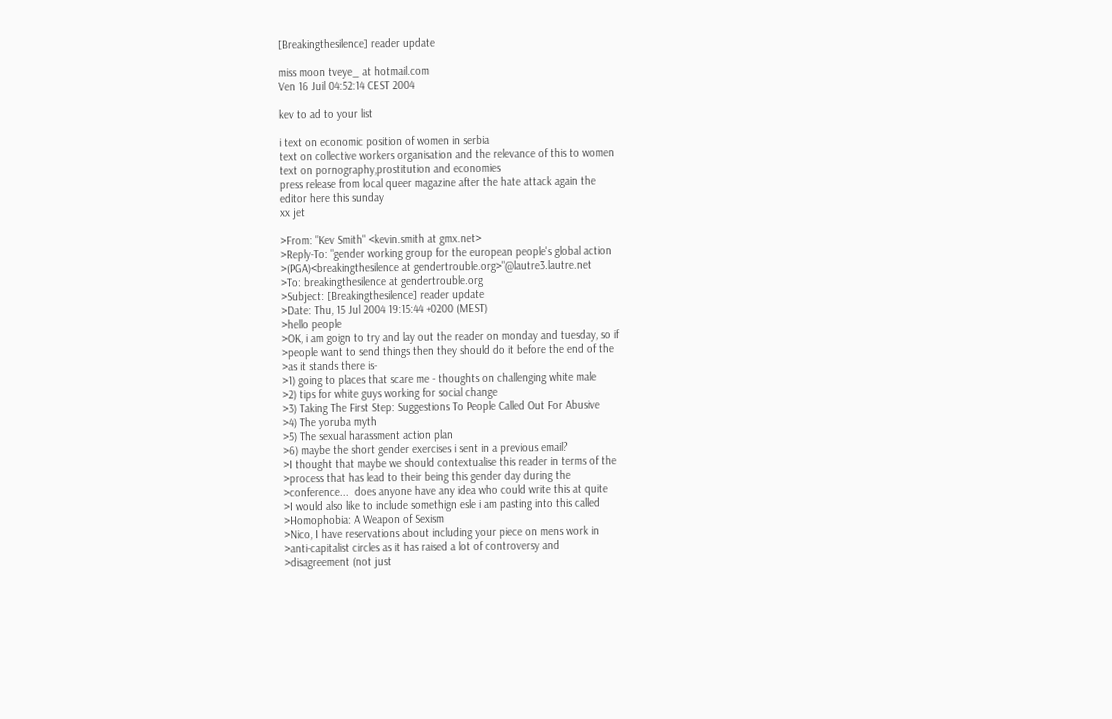[Breakingthesilence] reader update

miss moon tveye_ at hotmail.com
Ven 16 Juil 04:52:14 CEST 2004

kev to ad to your list

i text on economic position of women in serbia
text on collective workers organisation and the relevance of this to women
text on pornography,prostitution and economies
press release from local queer magazine after the hate attack again the
editor here this sunday
xx jet

>From: "Kev Smith" <kevin.smith at gmx.net>
>Reply-To: "gender working group for the european people's global action
>(PGA)<breakingthesilence at gendertrouble.org>"@lautre3.lautre.net
>To: breakingthesilence at gendertrouble.org
>Subject: [Breakingthesilence] reader update
>Date: Thu, 15 Jul 2004 19:15:44 +0200 (MEST)
>hello people
>OK, i am goign to try and lay out the reader on monday and tuesday, so if
>people want to send things then they should do it before the end of the
>as it stands there is-
>1) going to places that scare me - thoughts on challenging white male
>2) tips for white guys working for social change
>3) Taking The First Step: Suggestions To People Called Out For Abusive
>4) The yoruba myth
>5) The sexual harassment action plan
>6) maybe the short gender exercises i sent in a previous email?
>I thought that maybe we should contextualise this reader in terms of the
>process that has lead to their being this gender day during the
>conference...  does anyone have any idea who could write this at quite
>I would also like to include somethign esle i am pasting into this called
>Homophobia: A Weapon of Sexism
>Nico, I have reservations about including your piece on mens work in
>anti-capitalist circles as it has raised a lot of controversy and
>disagreement (not just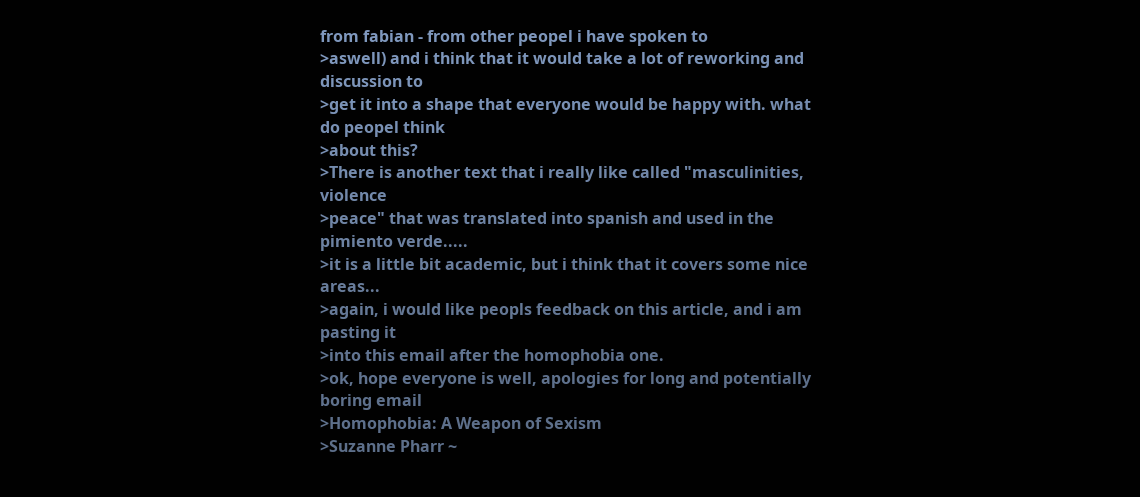from fabian - from other peopel i have spoken to
>aswell) and i think that it would take a lot of reworking and discussion to
>get it into a shape that everyone would be happy with. what do peopel think
>about this?
>There is another text that i really like called "masculinities, violence
>peace" that was translated into spanish and used in the pimiento verde.....
>it is a little bit academic, but i think that it covers some nice areas...
>again, i would like peopls feedback on this article, and i am pasting it
>into this email after the homophobia one.
>ok, hope everyone is well, apologies for long and potentially boring email
>Homophobia: A Weapon of Sexism
>Suzanne Pharr ~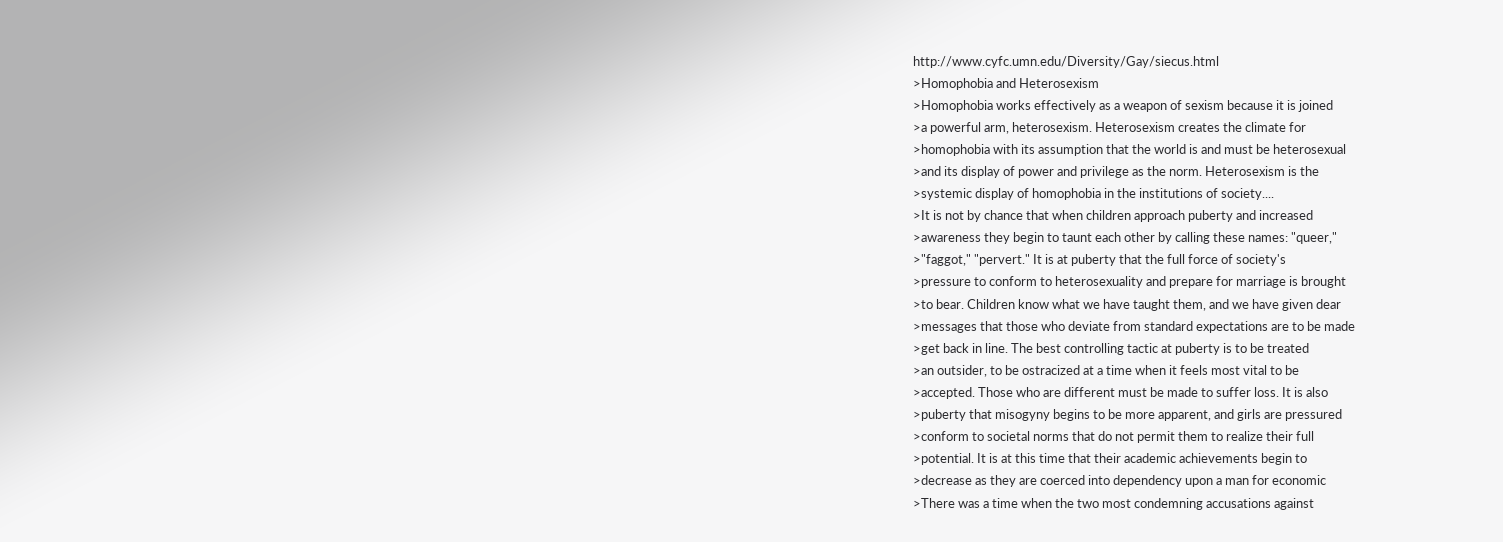http://www.cyfc.umn.edu/Diversity/Gay/siecus.html
>Homophobia and Heterosexism
>Homophobia works effectively as a weapon of sexism because it is joined
>a powerful arm, heterosexism. Heterosexism creates the climate for
>homophobia with its assumption that the world is and must be heterosexual
>and its display of power and privilege as the norm. Heterosexism is the
>systemic display of homophobia in the institutions of society....
>It is not by chance that when children approach puberty and increased
>awareness they begin to taunt each other by calling these names: "queer,"
>"faggot," "pervert." It is at puberty that the full force of society's
>pressure to conform to heterosexuality and prepare for marriage is brought
>to bear. Children know what we have taught them, and we have given dear
>messages that those who deviate from standard expectations are to be made
>get back in line. The best controlling tactic at puberty is to be treated
>an outsider, to be ostracized at a time when it feels most vital to be
>accepted. Those who are different must be made to suffer loss. It is also
>puberty that misogyny begins to be more apparent, and girls are pressured
>conform to societal norms that do not permit them to realize their full
>potential. It is at this time that their academic achievements begin to
>decrease as they are coerced into dependency upon a man for economic
>There was a time when the two most condemning accusations against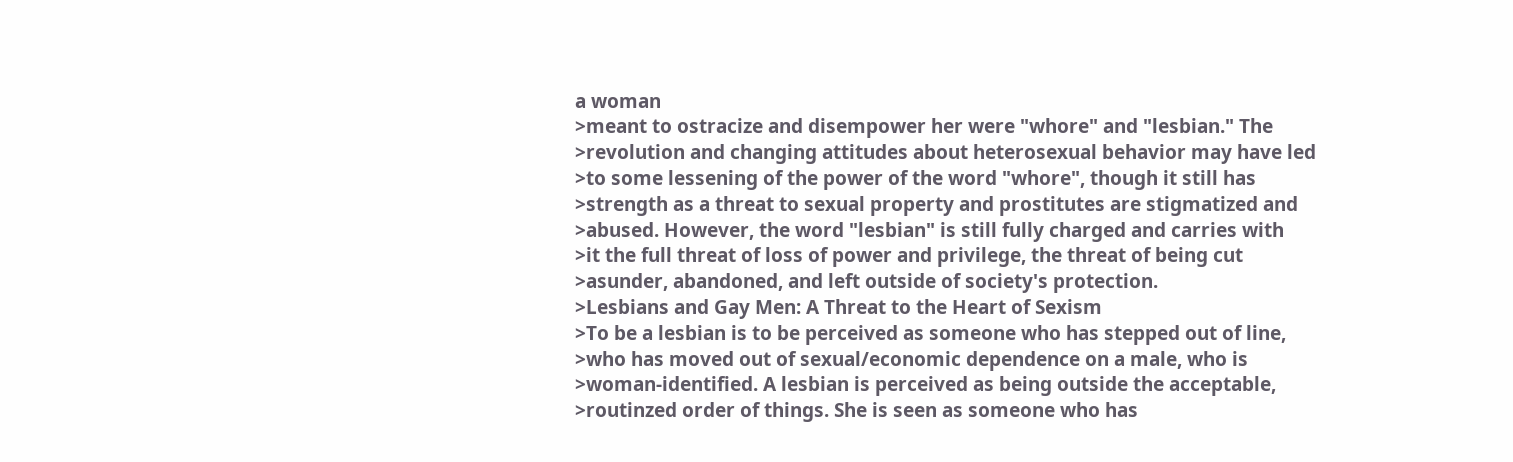a woman
>meant to ostracize and disempower her were "whore" and "lesbian." The
>revolution and changing attitudes about heterosexual behavior may have led
>to some lessening of the power of the word "whore", though it still has
>strength as a threat to sexual property and prostitutes are stigmatized and
>abused. However, the word "lesbian" is still fully charged and carries with
>it the full threat of loss of power and privilege, the threat of being cut
>asunder, abandoned, and left outside of society's protection.
>Lesbians and Gay Men: A Threat to the Heart of Sexism
>To be a lesbian is to be perceived as someone who has stepped out of line,
>who has moved out of sexual/economic dependence on a male, who is
>woman-identified. A lesbian is perceived as being outside the acceptable,
>routinzed order of things. She is seen as someone who has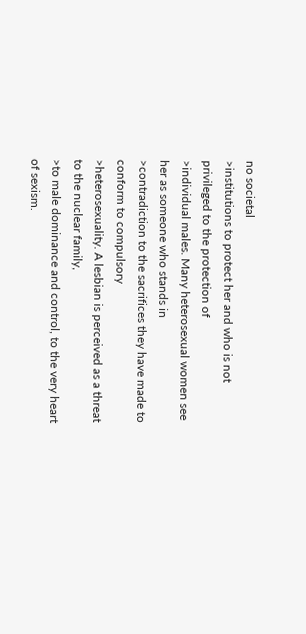no societal
>institutions to protect her and who is not privileged to the protection of
>individual males. Many heterosexual women see her as someone who stands in
>contradiction to the sacrifices they have made to conform to compulsory
>heterosexuality. A lesbian is perceived as a threat to the nuclear family,
>to male dominance and control, to the very heart of sexism.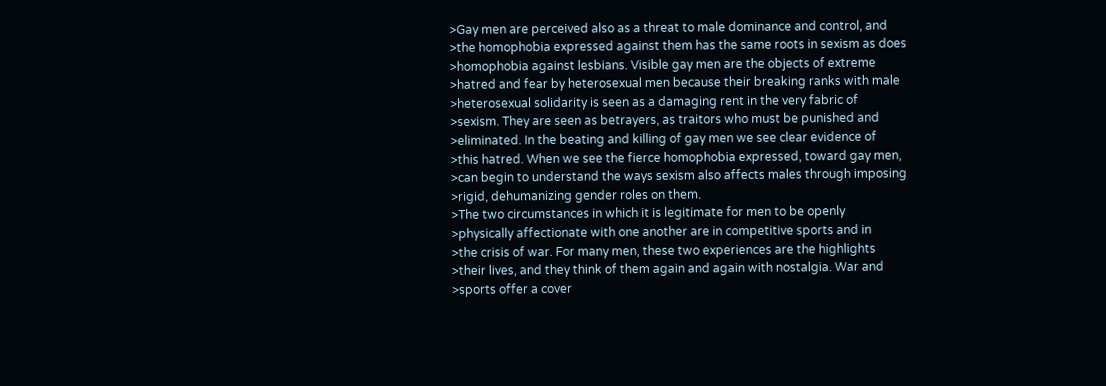>Gay men are perceived also as a threat to male dominance and control, and
>the homophobia expressed against them has the same roots in sexism as does
>homophobia against lesbians. Visible gay men are the objects of extreme
>hatred and fear by heterosexual men because their breaking ranks with male
>heterosexual solidarity is seen as a damaging rent in the very fabric of
>sexism. They are seen as betrayers, as traitors who must be punished and
>eliminated. In the beating and killing of gay men we see clear evidence of
>this hatred. When we see the fierce homophobia expressed, toward gay men,
>can begin to understand the ways sexism also affects males through imposing
>rigid, dehumanizing gender roles on them.
>The two circumstances in which it is legitimate for men to be openly
>physically affectionate with one another are in competitive sports and in
>the crisis of war. For many men, these two experiences are the highlights
>their lives, and they think of them again and again with nostalgia. War and
>sports offer a cover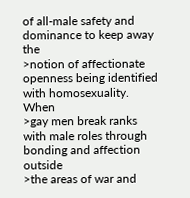of all-male safety and dominance to keep away the
>notion of affectionate openness being identified with homosexuality. When
>gay men break ranks with male roles through bonding and affection outside
>the areas of war and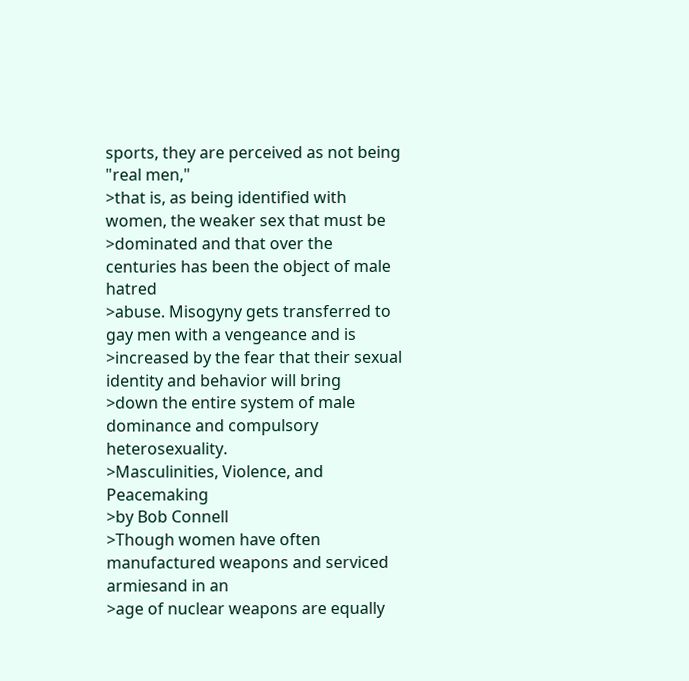sports, they are perceived as not being "real men,"
>that is, as being identified with women, the weaker sex that must be
>dominated and that over the centuries has been the object of male hatred
>abuse. Misogyny gets transferred to gay men with a vengeance and is
>increased by the fear that their sexual identity and behavior will bring
>down the entire system of male dominance and compulsory heterosexuality.
>Masculinities, Violence, and Peacemaking
>by Bob Connell
>Though women have often manufactured weapons and serviced armiesand in an
>age of nuclear weapons are equally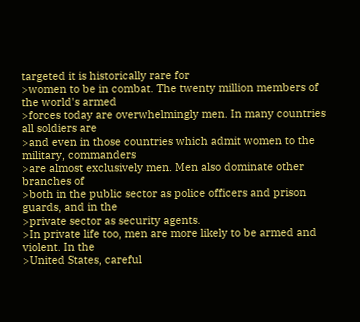targeted it is historically rare for
>women to be in combat. The twenty million members of the world's armed
>forces today are overwhelmingly men. In many countries all soldiers are
>and even in those countries which admit women to the military, commanders
>are almost exclusively men. Men also dominate other branches of
>both in the public sector as police officers and prison guards, and in the
>private sector as security agents.
>In private life too, men are more likely to be armed and violent. In the
>United States, careful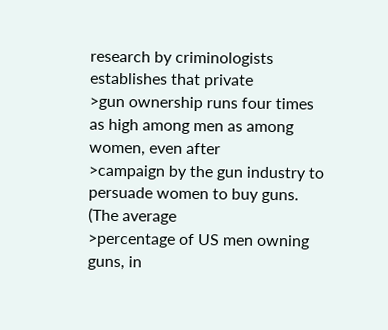research by criminologists establishes that private
>gun ownership runs four times as high among men as among women, even after
>campaign by the gun industry to persuade women to buy guns. (The average
>percentage of US men owning guns, in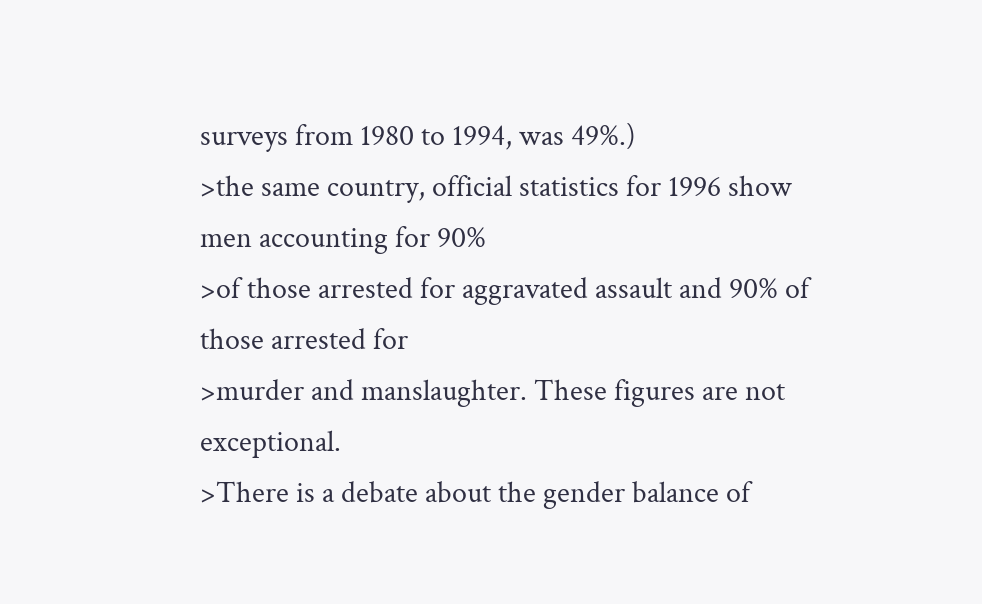surveys from 1980 to 1994, was 49%.)
>the same country, official statistics for 1996 show men accounting for 90%
>of those arrested for aggravated assault and 90% of those arrested for
>murder and manslaughter. These figures are not exceptional.
>There is a debate about the gender balance of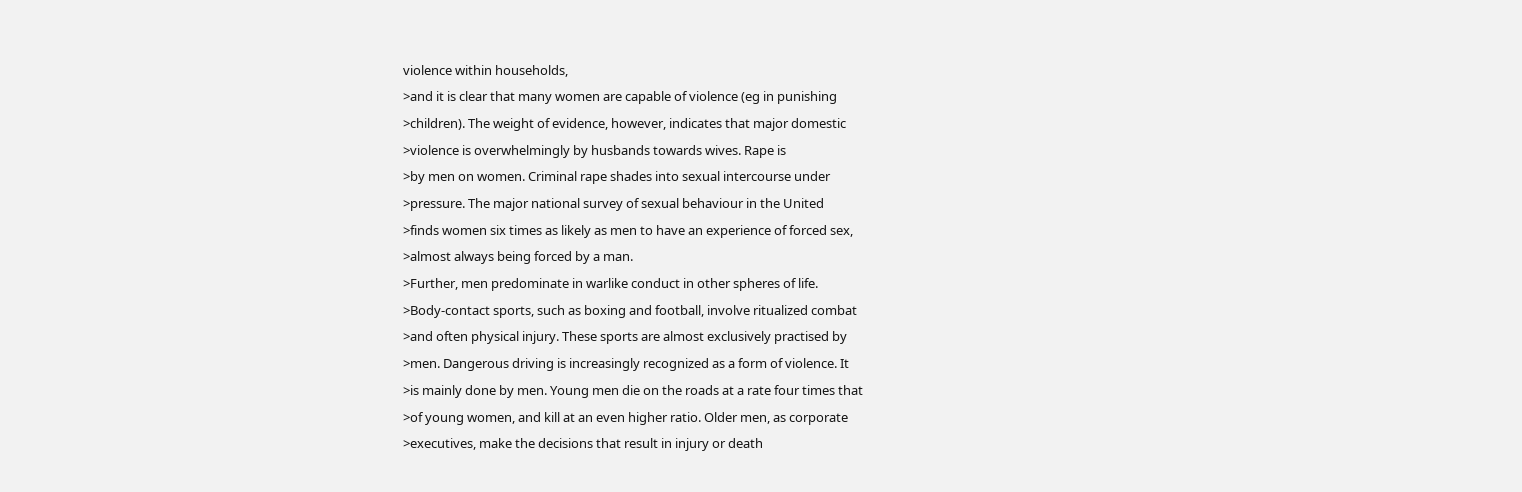violence within households,
>and it is clear that many women are capable of violence (eg in punishing
>children). The weight of evidence, however, indicates that major domestic
>violence is overwhelmingly by husbands towards wives. Rape is
>by men on women. Criminal rape shades into sexual intercourse under
>pressure. The major national survey of sexual behaviour in the United
>finds women six times as likely as men to have an experience of forced sex,
>almost always being forced by a man.
>Further, men predominate in warlike conduct in other spheres of life.
>Body-contact sports, such as boxing and football, involve ritualized combat
>and often physical injury. These sports are almost exclusively practised by
>men. Dangerous driving is increasingly recognized as a form of violence. It
>is mainly done by men. Young men die on the roads at a rate four times that
>of young women, and kill at an even higher ratio. Older men, as corporate
>executives, make the decisions that result in injury or death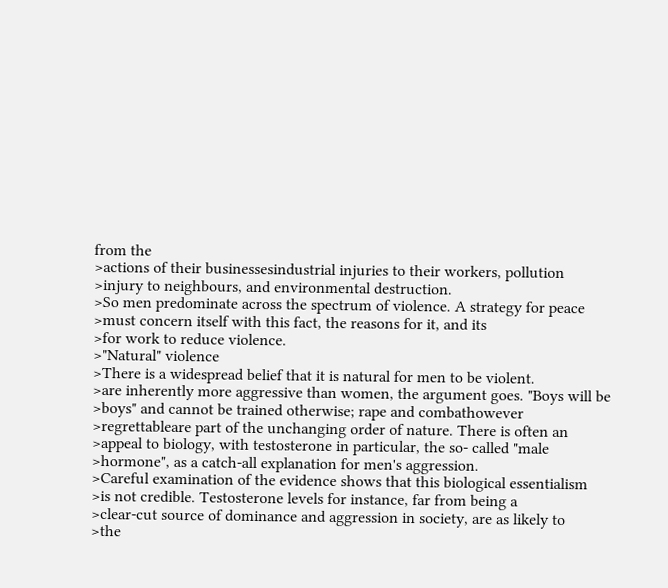from the
>actions of their businessesindustrial injuries to their workers, pollution
>injury to neighbours, and environmental destruction.
>So men predominate across the spectrum of violence. A strategy for peace
>must concern itself with this fact, the reasons for it, and its
>for work to reduce violence.
>"Natural" violence
>There is a widespread belief that it is natural for men to be violent.
>are inherently more aggressive than women, the argument goes. "Boys will be
>boys" and cannot be trained otherwise; rape and combathowever
>regrettableare part of the unchanging order of nature. There is often an
>appeal to biology, with testosterone in particular, the so- called "male
>hormone", as a catch-all explanation for men's aggression.
>Careful examination of the evidence shows that this biological essentialism
>is not credible. Testosterone levels for instance, far from being a
>clear-cut source of dominance and aggression in society, are as likely to
>the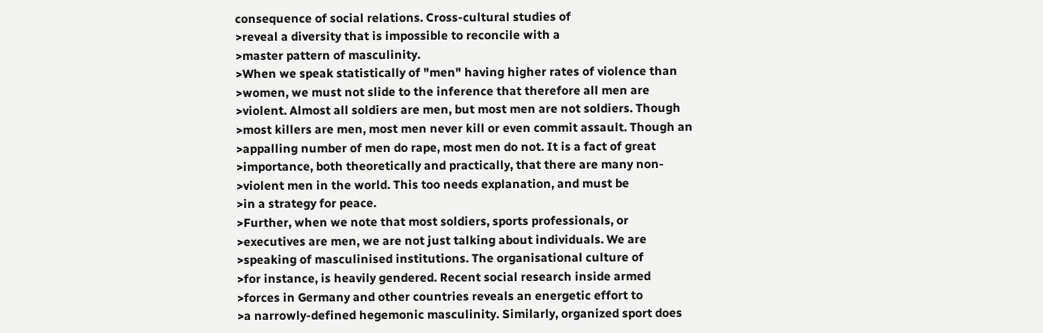consequence of social relations. Cross-cultural studies of
>reveal a diversity that is impossible to reconcile with a
>master pattern of masculinity.
>When we speak statistically of "men" having higher rates of violence than
>women, we must not slide to the inference that therefore all men are
>violent. Almost all soldiers are men, but most men are not soldiers. Though
>most killers are men, most men never kill or even commit assault. Though an
>appalling number of men do rape, most men do not. It is a fact of great
>importance, both theoretically and practically, that there are many non-
>violent men in the world. This too needs explanation, and must be
>in a strategy for peace.
>Further, when we note that most soldiers, sports professionals, or
>executives are men, we are not just talking about individuals. We are
>speaking of masculinised institutions. The organisational culture of
>for instance, is heavily gendered. Recent social research inside armed
>forces in Germany and other countries reveals an energetic effort to
>a narrowly-defined hegemonic masculinity. Similarly, organized sport does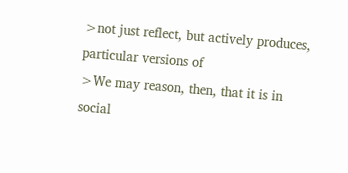>not just reflect, but actively produces, particular versions of
>We may reason, then, that it is in social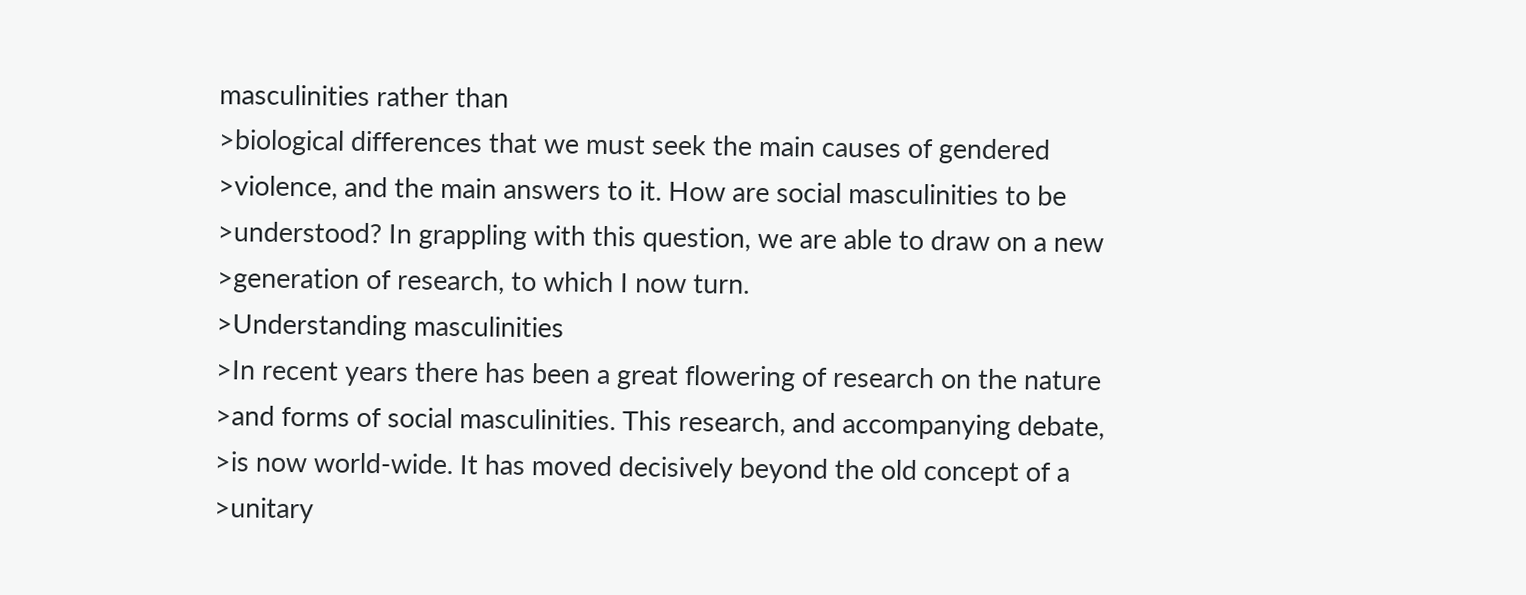masculinities rather than
>biological differences that we must seek the main causes of gendered
>violence, and the main answers to it. How are social masculinities to be
>understood? In grappling with this question, we are able to draw on a new
>generation of research, to which I now turn.
>Understanding masculinities
>In recent years there has been a great flowering of research on the nature
>and forms of social masculinities. This research, and accompanying debate,
>is now world-wide. It has moved decisively beyond the old concept of a
>unitary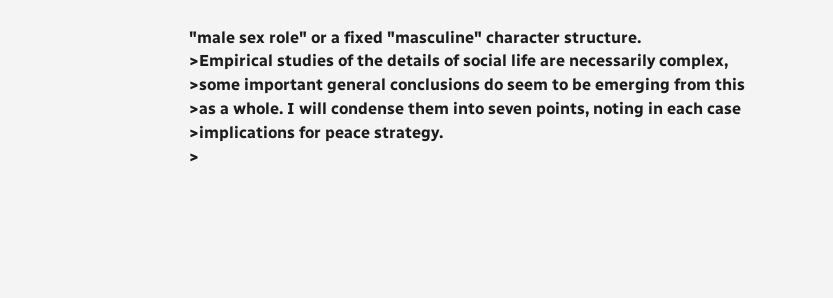"male sex role" or a fixed "masculine" character structure.
>Empirical studies of the details of social life are necessarily complex,
>some important general conclusions do seem to be emerging from this
>as a whole. I will condense them into seven points, noting in each case
>implications for peace strategy.
>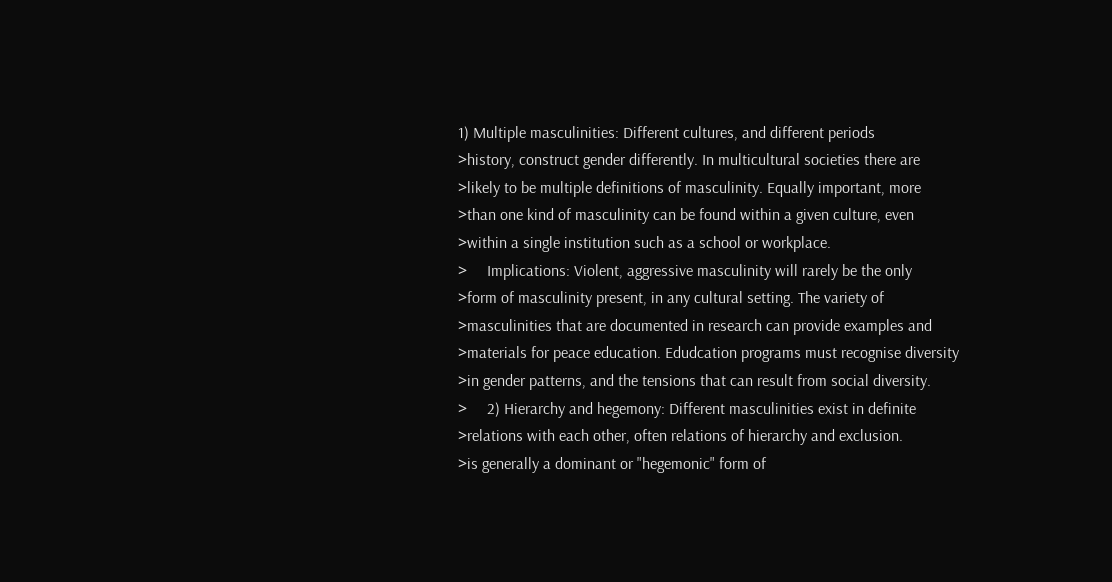1) Multiple masculinities: Different cultures, and different periods
>history, construct gender differently. In multicultural societies there are
>likely to be multiple definitions of masculinity. Equally important, more
>than one kind of masculinity can be found within a given culture, even
>within a single institution such as a school or workplace.
>     Implications: Violent, aggressive masculinity will rarely be the only
>form of masculinity present, in any cultural setting. The variety of
>masculinities that are documented in research can provide examples and
>materials for peace education. Edudcation programs must recognise diversity
>in gender patterns, and the tensions that can result from social diversity.
>     2) Hierarchy and hegemony: Different masculinities exist in definite
>relations with each other, often relations of hierarchy and exclusion.
>is generally a dominant or "hegemonic" form of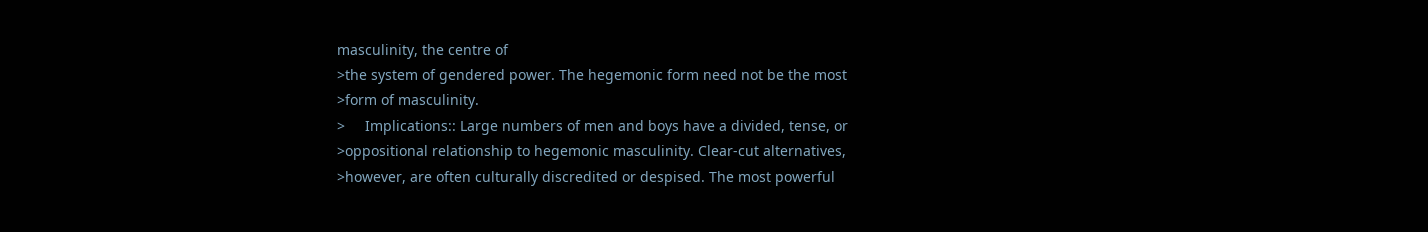masculinity, the centre of
>the system of gendered power. The hegemonic form need not be the most
>form of masculinity.
>     Implications:: Large numbers of men and boys have a divided, tense, or
>oppositional relationship to hegemonic masculinity. Clear-cut alternatives,
>however, are often culturally discredited or despised. The most powerful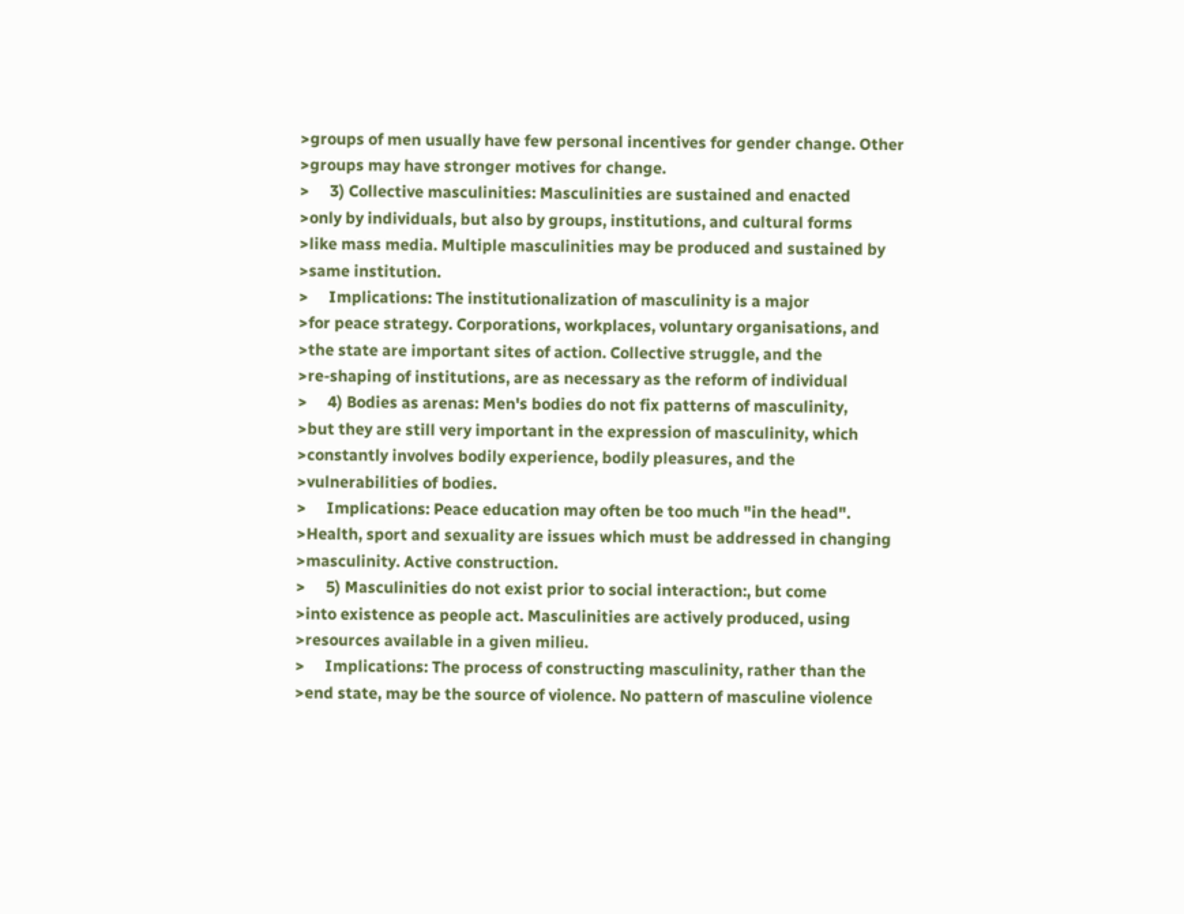>groups of men usually have few personal incentives for gender change. Other
>groups may have stronger motives for change.
>     3) Collective masculinities: Masculinities are sustained and enacted
>only by individuals, but also by groups, institutions, and cultural forms
>like mass media. Multiple masculinities may be produced and sustained by
>same institution.
>     Implications: The institutionalization of masculinity is a major
>for peace strategy. Corporations, workplaces, voluntary organisations, and
>the state are important sites of action. Collective struggle, and the
>re-shaping of institutions, are as necessary as the reform of individual
>     4) Bodies as arenas: Men's bodies do not fix patterns of masculinity,
>but they are still very important in the expression of masculinity, which
>constantly involves bodily experience, bodily pleasures, and the
>vulnerabilities of bodies.
>     Implications: Peace education may often be too much "in the head".
>Health, sport and sexuality are issues which must be addressed in changing
>masculinity. Active construction.
>     5) Masculinities do not exist prior to social interaction:, but come
>into existence as people act. Masculinities are actively produced, using
>resources available in a given milieu.
>     Implications: The process of constructing masculinity, rather than the
>end state, may be the source of violence. No pattern of masculine violence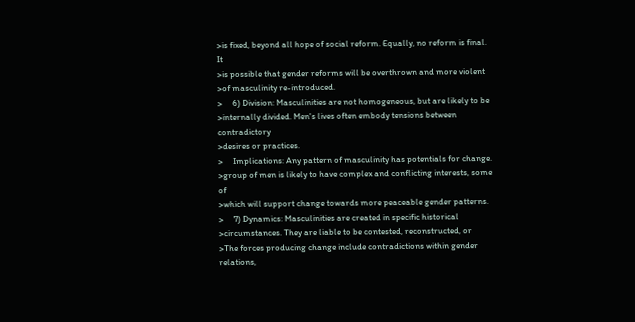>is fixed, beyond all hope of social reform. Equally, no reform is final. It
>is possible that gender reforms will be overthrown and more violent
>of masculinity re-introduced.
>     6) Division: Masculinities are not homogeneous, but are likely to be
>internally divided. Men's lives often embody tensions between contradictory
>desires or practices.
>     Implications: Any pattern of masculinity has potentials for change.
>group of men is likely to have complex and conflicting interests, some of
>which will support change towards more peaceable gender patterns.
>     7) Dynamics: Masculinities are created in specific historical
>circumstances. They are liable to be contested, reconstructed, or
>The forces producing change include contradictions within gender relations,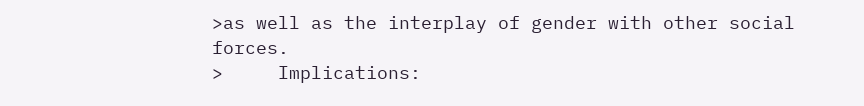>as well as the interplay of gender with other social forces.
>     Implications: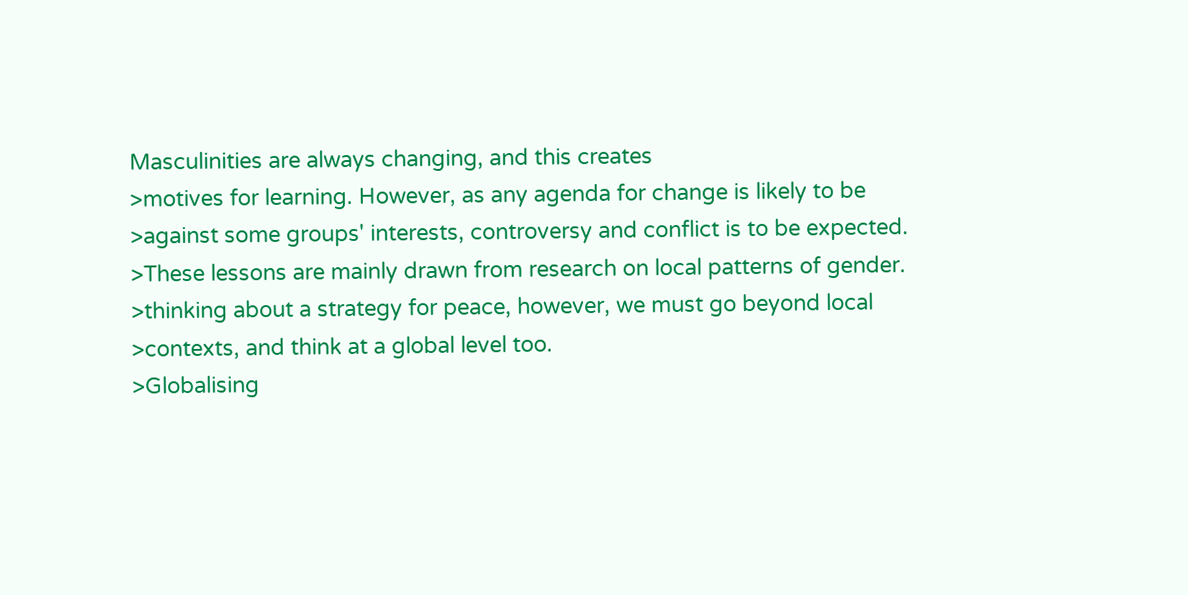Masculinities are always changing, and this creates
>motives for learning. However, as any agenda for change is likely to be
>against some groups' interests, controversy and conflict is to be expected.
>These lessons are mainly drawn from research on local patterns of gender.
>thinking about a strategy for peace, however, we must go beyond local
>contexts, and think at a global level too.
>Globalising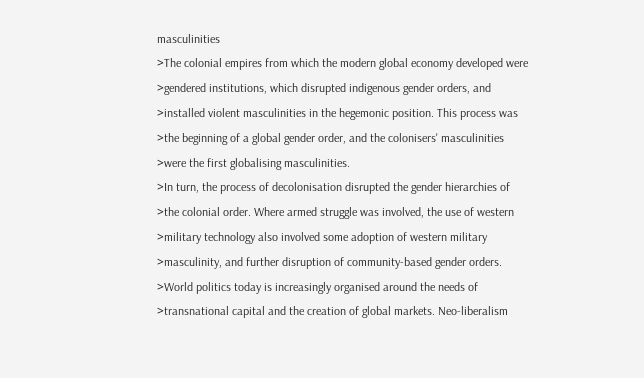masculinities
>The colonial empires from which the modern global economy developed were
>gendered institutions, which disrupted indigenous gender orders, and
>installed violent masculinities in the hegemonic position. This process was
>the beginning of a global gender order, and the colonisers' masculinities
>were the first globalising masculinities.
>In turn, the process of decolonisation disrupted the gender hierarchies of
>the colonial order. Where armed struggle was involved, the use of western
>military technology also involved some adoption of western military
>masculinity, and further disruption of community-based gender orders.
>World politics today is increasingly organised around the needs of
>transnational capital and the creation of global markets. Neo-liberalism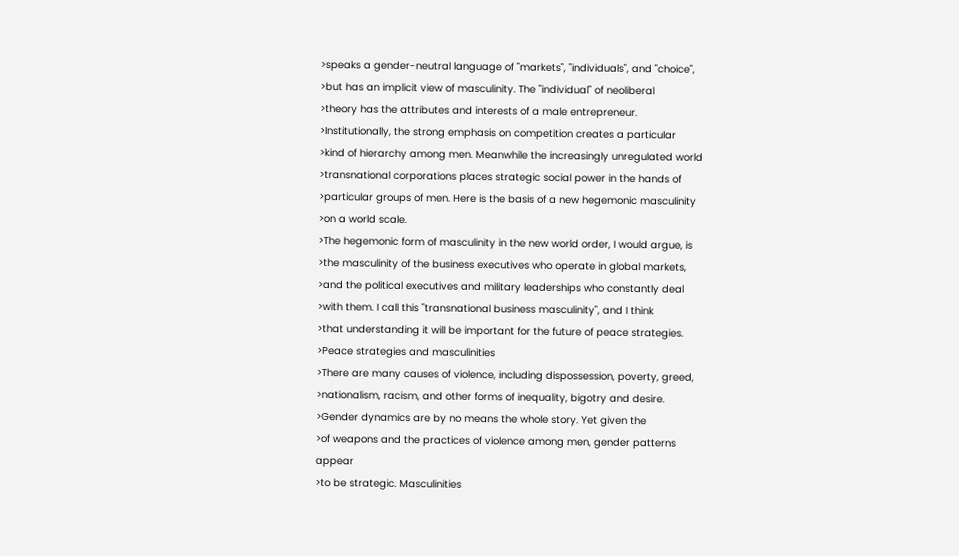>speaks a gender-neutral language of "markets", "individuals", and "choice",
>but has an implicit view of masculinity. The "individual" of neoliberal
>theory has the attributes and interests of a male entrepreneur.
>Institutionally, the strong emphasis on competition creates a particular
>kind of hierarchy among men. Meanwhile the increasingly unregulated world
>transnational corporations places strategic social power in the hands of
>particular groups of men. Here is the basis of a new hegemonic masculinity
>on a world scale.
>The hegemonic form of masculinity in the new world order, I would argue, is
>the masculinity of the business executives who operate in global markets,
>and the political executives and military leaderships who constantly deal
>with them. I call this "transnational business masculinity", and I think
>that understanding it will be important for the future of peace strategies.
>Peace strategies and masculinities
>There are many causes of violence, including dispossession, poverty, greed,
>nationalism, racism, and other forms of inequality, bigotry and desire.
>Gender dynamics are by no means the whole story. Yet given the
>of weapons and the practices of violence among men, gender patterns appear
>to be strategic. Masculinities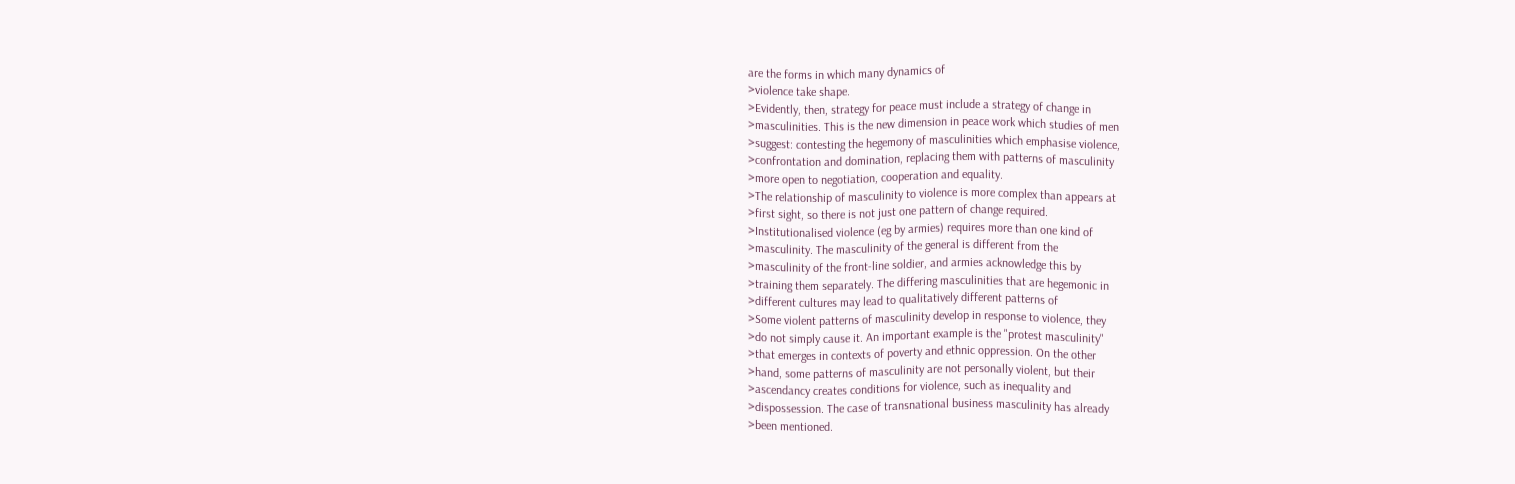are the forms in which many dynamics of
>violence take shape.
>Evidently, then, strategy for peace must include a strategy of change in
>masculinities. This is the new dimension in peace work which studies of men
>suggest: contesting the hegemony of masculinities which emphasise violence,
>confrontation and domination, replacing them with patterns of masculinity
>more open to negotiation, cooperation and equality.
>The relationship of masculinity to violence is more complex than appears at
>first sight, so there is not just one pattern of change required.
>Institutionalised violence (eg by armies) requires more than one kind of
>masculinity. The masculinity of the general is different from the
>masculinity of the front-line soldier, and armies acknowledge this by
>training them separately. The differing masculinities that are hegemonic in
>different cultures may lead to qualitatively different patterns of
>Some violent patterns of masculinity develop in response to violence, they
>do not simply cause it. An important example is the "protest masculinity"
>that emerges in contexts of poverty and ethnic oppression. On the other
>hand, some patterns of masculinity are not personally violent, but their
>ascendancy creates conditions for violence, such as inequality and
>dispossession. The case of transnational business masculinity has already
>been mentioned.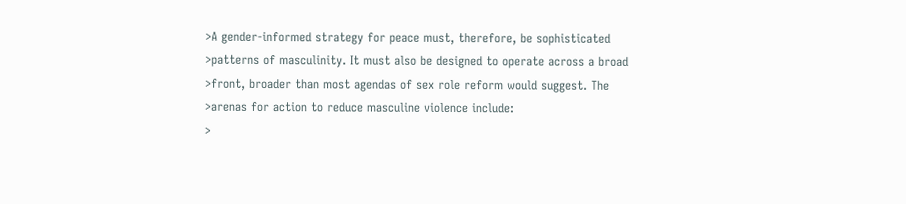>A gender-informed strategy for peace must, therefore, be sophisticated
>patterns of masculinity. It must also be designed to operate across a broad
>front, broader than most agendas of sex role reform would suggest. The
>arenas for action to reduce masculine violence include:
>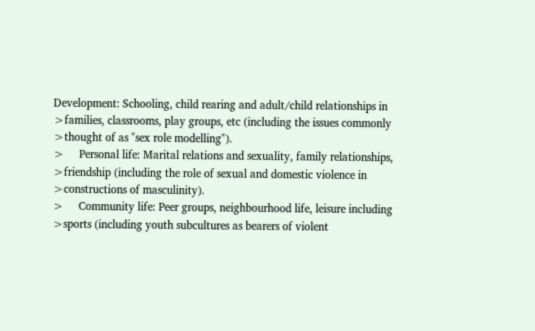Development: Schooling, child rearing and adult/child relationships in
>families, classrooms, play groups, etc (including the issues commonly
>thought of as "sex role modelling").
>     Personal life: Marital relations and sexuality, family relationships,
>friendship (including the role of sexual and domestic violence in
>constructions of masculinity).
>     Community life: Peer groups, neighbourhood life, leisure including
>sports (including youth subcultures as bearers of violent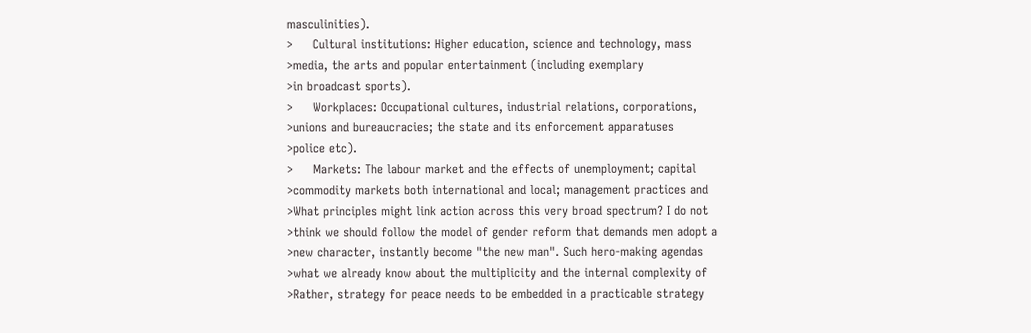masculinities).
>     Cultural institutions: Higher education, science and technology, mass
>media, the arts and popular entertainment (including exemplary
>in broadcast sports).
>     Workplaces: Occupational cultures, industrial relations, corporations,
>unions and bureaucracies; the state and its enforcement apparatuses
>police etc).
>     Markets: The labour market and the effects of unemployment; capital
>commodity markets both international and local; management practices and
>What principles might link action across this very broad spectrum? I do not
>think we should follow the model of gender reform that demands men adopt a
>new character, instantly become "the new man". Such hero-making agendas
>what we already know about the multiplicity and the internal complexity of
>Rather, strategy for peace needs to be embedded in a practicable strategy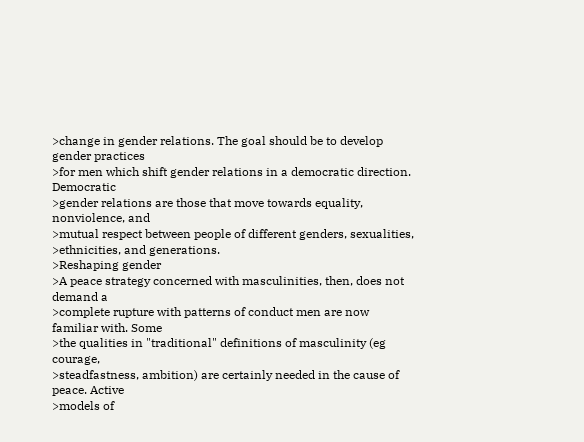>change in gender relations. The goal should be to develop gender practices
>for men which shift gender relations in a democratic direction. Democratic
>gender relations are those that move towards equality, nonviolence, and
>mutual respect between people of different genders, sexualities,
>ethnicities, and generations.
>Reshaping gender
>A peace strategy concerned with masculinities, then, does not demand a
>complete rupture with patterns of conduct men are now familiar with. Some
>the qualities in "traditional" definitions of masculinity (eg courage,
>steadfastness, ambition) are certainly needed in the cause of peace. Active
>models of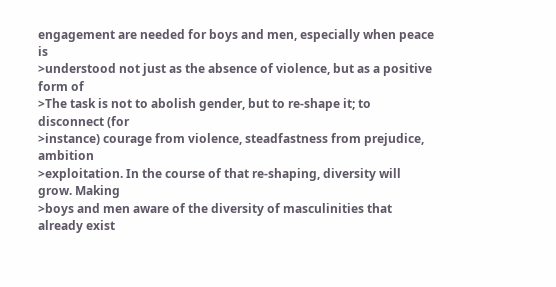engagement are needed for boys and men, especially when peace is
>understood not just as the absence of violence, but as a positive form of
>The task is not to abolish gender, but to re-shape it; to disconnect (for
>instance) courage from violence, steadfastness from prejudice, ambition
>exploitation. In the course of that re-shaping, diversity will grow. Making
>boys and men aware of the diversity of masculinities that already exist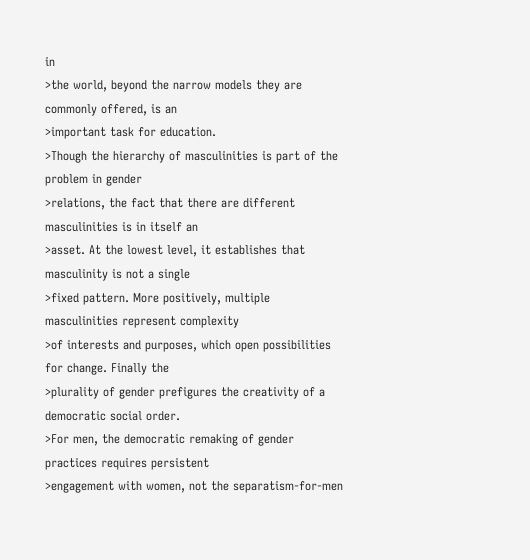in
>the world, beyond the narrow models they are commonly offered, is an
>important task for education.
>Though the hierarchy of masculinities is part of the problem in gender
>relations, the fact that there are different masculinities is in itself an
>asset. At the lowest level, it establishes that masculinity is not a single
>fixed pattern. More positively, multiple masculinities represent complexity
>of interests and purposes, which open possibilities for change. Finally the
>plurality of gender prefigures the creativity of a democratic social order.
>For men, the democratic remaking of gender practices requires persistent
>engagement with women, not the separatism-for-men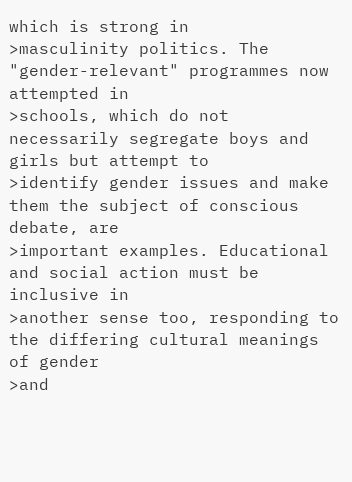which is strong in
>masculinity politics. The "gender-relevant" programmes now attempted in
>schools, which do not necessarily segregate boys and girls but attempt to
>identify gender issues and make them the subject of conscious debate, are
>important examples. Educational and social action must be inclusive in
>another sense too, responding to the differing cultural meanings of gender
>and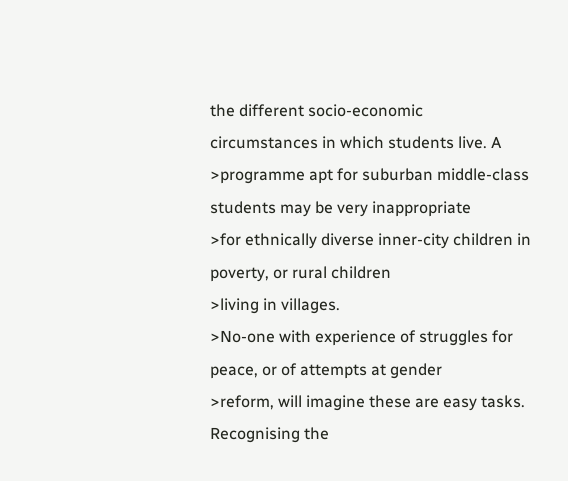the different socio-economic circumstances in which students live. A
>programme apt for suburban middle-class students may be very inappropriate
>for ethnically diverse inner-city children in poverty, or rural children
>living in villages.
>No-one with experience of struggles for peace, or of attempts at gender
>reform, will imagine these are easy tasks. Recognising the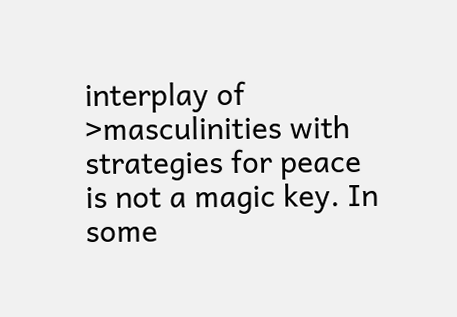interplay of
>masculinities with strategies for peace is not a magic key. In some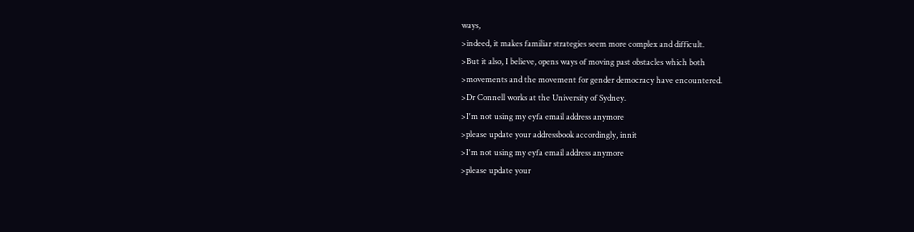ways,
>indeed, it makes familiar strategies seem more complex and difficult.
>But it also, I believe, opens ways of moving past obstacles which both
>movements and the movement for gender democracy have encountered.
>Dr Connell works at the University of Sydney.
>I'm not using my eyfa email address anymore
>please update your addressbook accordingly, innit
>I'm not using my eyfa email address anymore
>please update your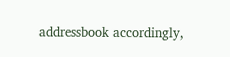addressbook accordingly,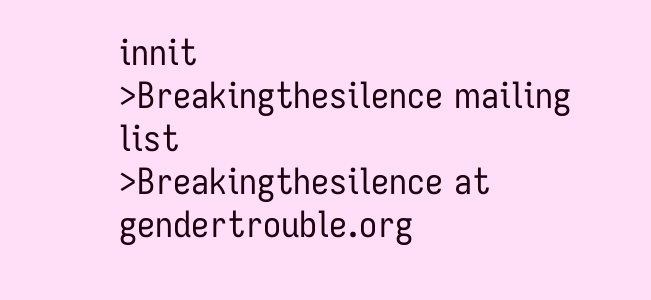innit
>Breakingthesilence mailing list
>Breakingthesilence at gendertrouble.org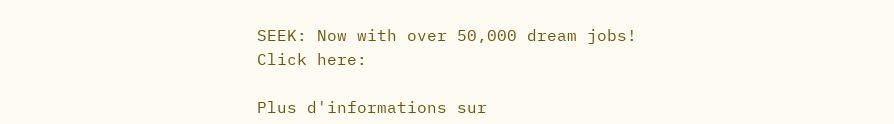SEEK: Now with over 50,000 dream jobs! Click here:

Plus d'informations sur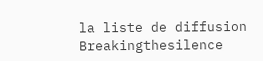la liste de diffusion Breakingthesilence